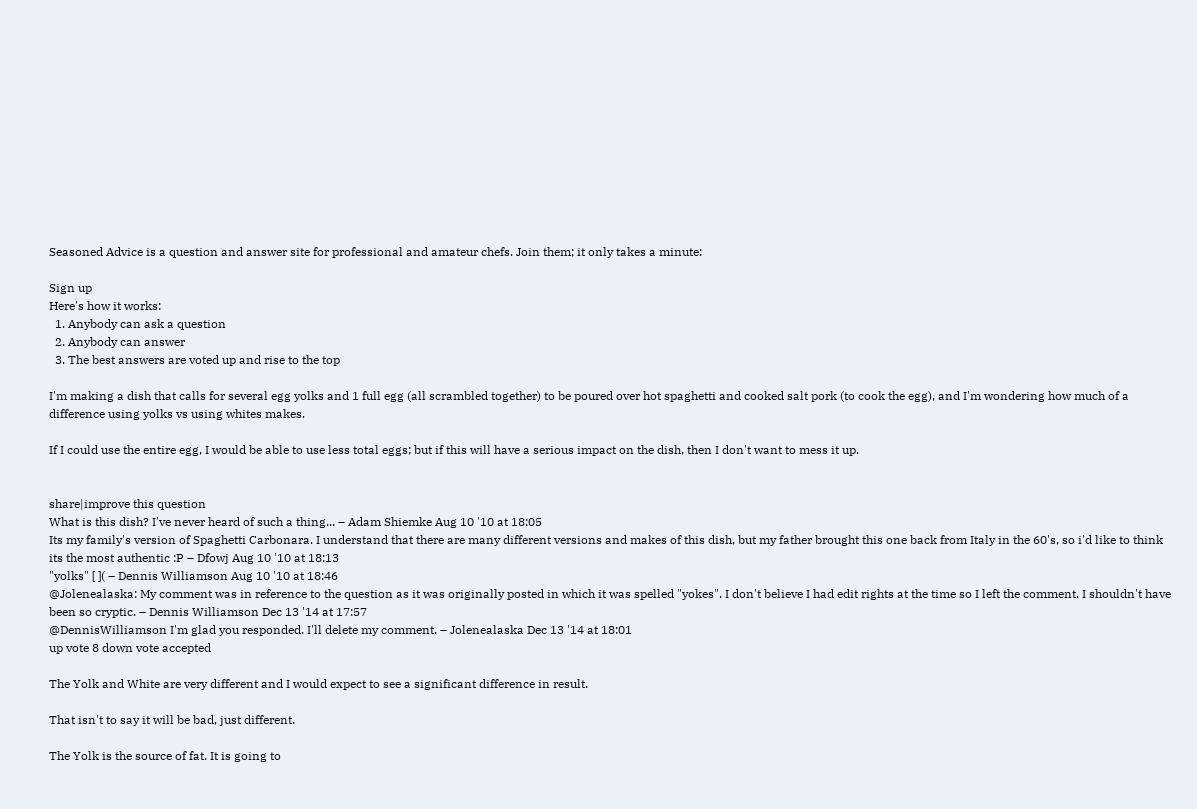Seasoned Advice is a question and answer site for professional and amateur chefs. Join them; it only takes a minute:

Sign up
Here's how it works:
  1. Anybody can ask a question
  2. Anybody can answer
  3. The best answers are voted up and rise to the top

I'm making a dish that calls for several egg yolks and 1 full egg (all scrambled together) to be poured over hot spaghetti and cooked salt pork (to cook the egg), and I'm wondering how much of a difference using yolks vs using whites makes.

If I could use the entire egg, I would be able to use less total eggs; but if this will have a serious impact on the dish, then I don't want to mess it up.


share|improve this question
What is this dish? I've never heard of such a thing... – Adam Shiemke Aug 10 '10 at 18:05
Its my family's version of Spaghetti Carbonara. I understand that there are many different versions and makes of this dish, but my father brought this one back from Italy in the 60's, so i'd like to think its the most authentic :P – Dfowj Aug 10 '10 at 18:13
"yolks" [ ]( – Dennis Williamson Aug 10 '10 at 18:46
@Jolenealaska: My comment was in reference to the question as it was originally posted in which it was spelled "yokes". I don't believe I had edit rights at the time so I left the comment. I shouldn't have been so cryptic. – Dennis Williamson Dec 13 '14 at 17:57
@DennisWilliamson I'm glad you responded. I'll delete my comment. – Jolenealaska Dec 13 '14 at 18:01
up vote 8 down vote accepted

The Yolk and White are very different and I would expect to see a significant difference in result.

That isn't to say it will be bad, just different.

The Yolk is the source of fat. It is going to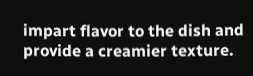impart flavor to the dish and provide a creamier texture.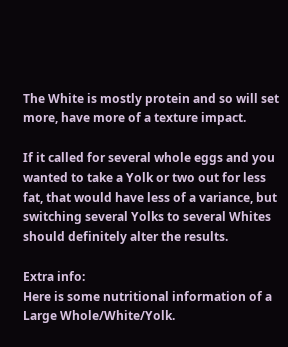The White is mostly protein and so will set more, have more of a texture impact.

If it called for several whole eggs and you wanted to take a Yolk or two out for less fat, that would have less of a variance, but switching several Yolks to several Whites should definitely alter the results.

Extra info:
Here is some nutritional information of a Large Whole/White/Yolk.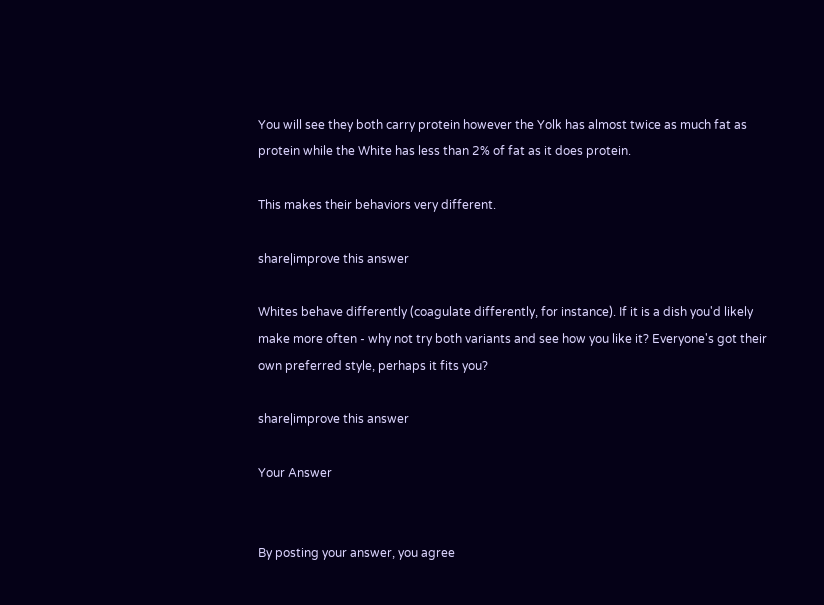You will see they both carry protein however the Yolk has almost twice as much fat as protein while the White has less than 2% of fat as it does protein.

This makes their behaviors very different.

share|improve this answer

Whites behave differently (coagulate differently, for instance). If it is a dish you'd likely make more often - why not try both variants and see how you like it? Everyone's got their own preferred style, perhaps it fits you?

share|improve this answer

Your Answer


By posting your answer, you agree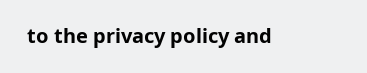to the privacy policy and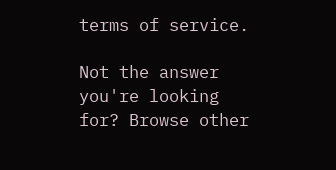terms of service.

Not the answer you're looking for? Browse other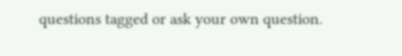questions tagged or ask your own question.